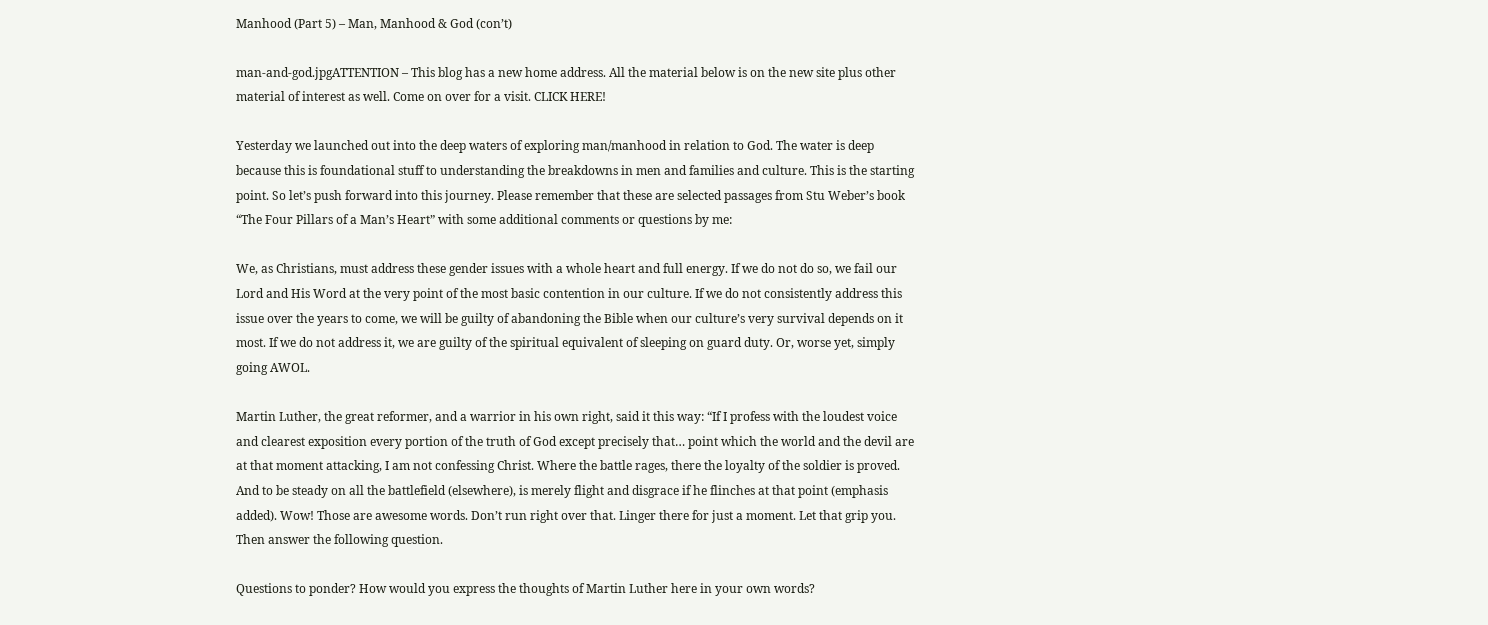Manhood (Part 5) – Man, Manhood & God (con’t)

man-and-god.jpgATTENTION – This blog has a new home address. All the material below is on the new site plus other material of interest as well. Come on over for a visit. CLICK HERE!

Yesterday we launched out into the deep waters of exploring man/manhood in relation to God. The water is deep because this is foundational stuff to understanding the breakdowns in men and families and culture. This is the starting point. So let’s push forward into this journey. Please remember that these are selected passages from Stu Weber’s book “The Four Pillars of a Man’s Heart” with some additional comments or questions by me:

We, as Christians, must address these gender issues with a whole heart and full energy. If we do not do so, we fail our Lord and His Word at the very point of the most basic contention in our culture. If we do not consistently address this issue over the years to come, we will be guilty of abandoning the Bible when our culture’s very survival depends on it most. If we do not address it, we are guilty of the spiritual equivalent of sleeping on guard duty. Or, worse yet, simply going AWOL.

Martin Luther, the great reformer, and a warrior in his own right, said it this way: “If I profess with the loudest voice and clearest exposition every portion of the truth of God except precisely that… point which the world and the devil are at that moment attacking, I am not confessing Christ. Where the battle rages, there the loyalty of the soldier is proved. And to be steady on all the battlefield (elsewhere), is merely flight and disgrace if he flinches at that point (emphasis added). Wow! Those are awesome words. Don’t run right over that. Linger there for just a moment. Let that grip you. Then answer the following question.

Questions to ponder? How would you express the thoughts of Martin Luther here in your own words?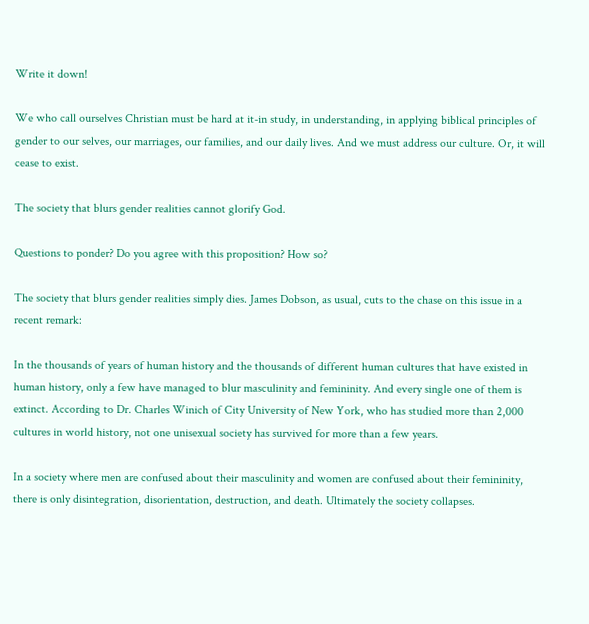Write it down!

We who call ourselves Christian must be hard at it-in study, in understanding, in applying biblical principles of gender to our selves, our marriages, our families, and our daily lives. And we must address our culture. Or, it will cease to exist.

The society that blurs gender realities cannot glorify God.

Questions to ponder? Do you agree with this proposition? How so?

The society that blurs gender realities simply dies. James Dobson, as usual, cuts to the chase on this issue in a recent remark:

In the thousands of years of human history and the thousands of different human cultures that have existed in human history, only a few have managed to blur masculinity and femininity. And every single one of them is extinct. According to Dr. Charles Winich of City University of New York, who has studied more than 2,000 cultures in world history, not one unisexual society has survived for more than a few years.

In a society where men are confused about their masculinity and women are confused about their femininity, there is only disintegration, disorientation, destruction, and death. Ultimately the society collapses.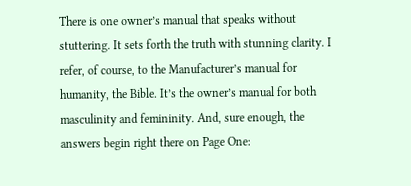There is one owner’s manual that speaks without stuttering. It sets forth the truth with stunning clarity. I refer, of course, to the Manufacturer’s manual for humanity, the Bible. It’s the owner’s manual for both masculinity and femininity. And, sure enough, the answers begin right there on Page One: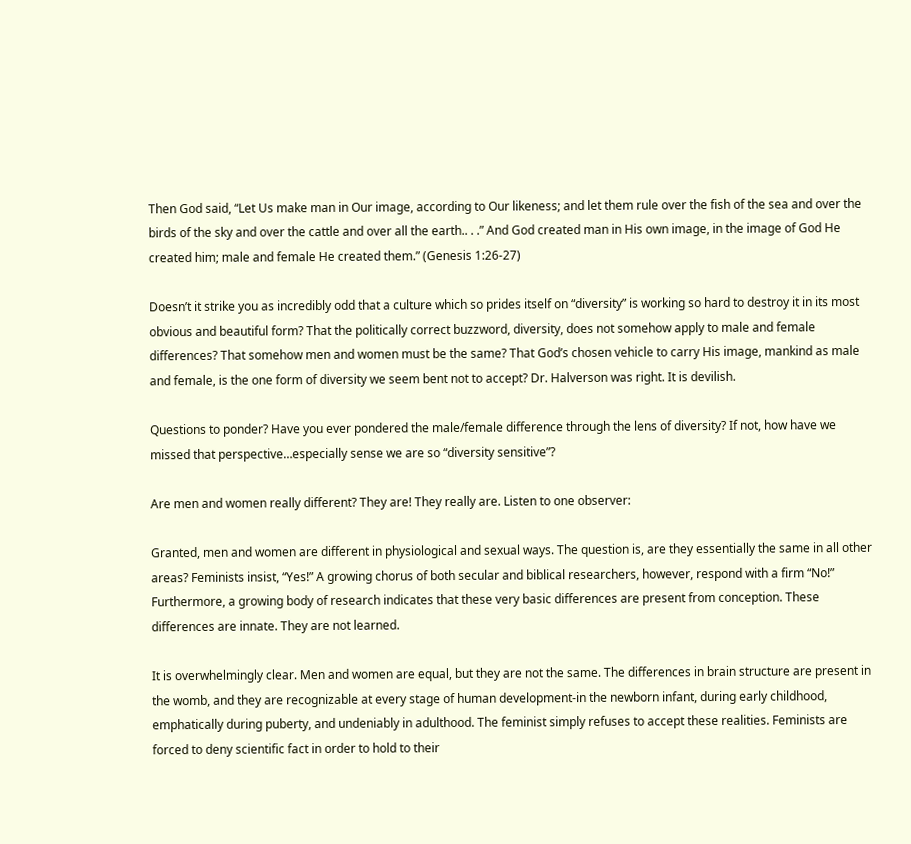Then God said, “Let Us make man in Our image, according to Our likeness; and let them rule over the fish of the sea and over the birds of the sky and over the cattle and over all the earth.. . .” And God created man in His own image, in the image of God He created him; male and female He created them.” (Genesis 1:26-27)

Doesn’t it strike you as incredibly odd that a culture which so prides itself on “diversity” is working so hard to destroy it in its most obvious and beautiful form? That the politically correct buzzword, diversity, does not somehow apply to male and female differences? That somehow men and women must be the same? That God’s chosen vehicle to carry His image, mankind as male and female, is the one form of diversity we seem bent not to accept? Dr. Halverson was right. It is devilish.

Questions to ponder? Have you ever pondered the male/female difference through the lens of diversity? If not, how have we missed that perspective…especially sense we are so “diversity sensitive”?

Are men and women really different? They are! They really are. Listen to one observer:

Granted, men and women are different in physiological and sexual ways. The question is, are they essentially the same in all other areas? Feminists insist, “Yes!” A growing chorus of both secular and biblical researchers, however, respond with a firm “No!” Furthermore, a growing body of research indicates that these very basic differences are present from conception. These differences are innate. They are not learned.

It is overwhelmingly clear. Men and women are equal, but they are not the same. The differences in brain structure are present in the womb, and they are recognizable at every stage of human development-in the newborn infant, during early childhood, emphatically during puberty, and undeniably in adulthood. The feminist simply refuses to accept these realities. Feminists are forced to deny scientific fact in order to hold to their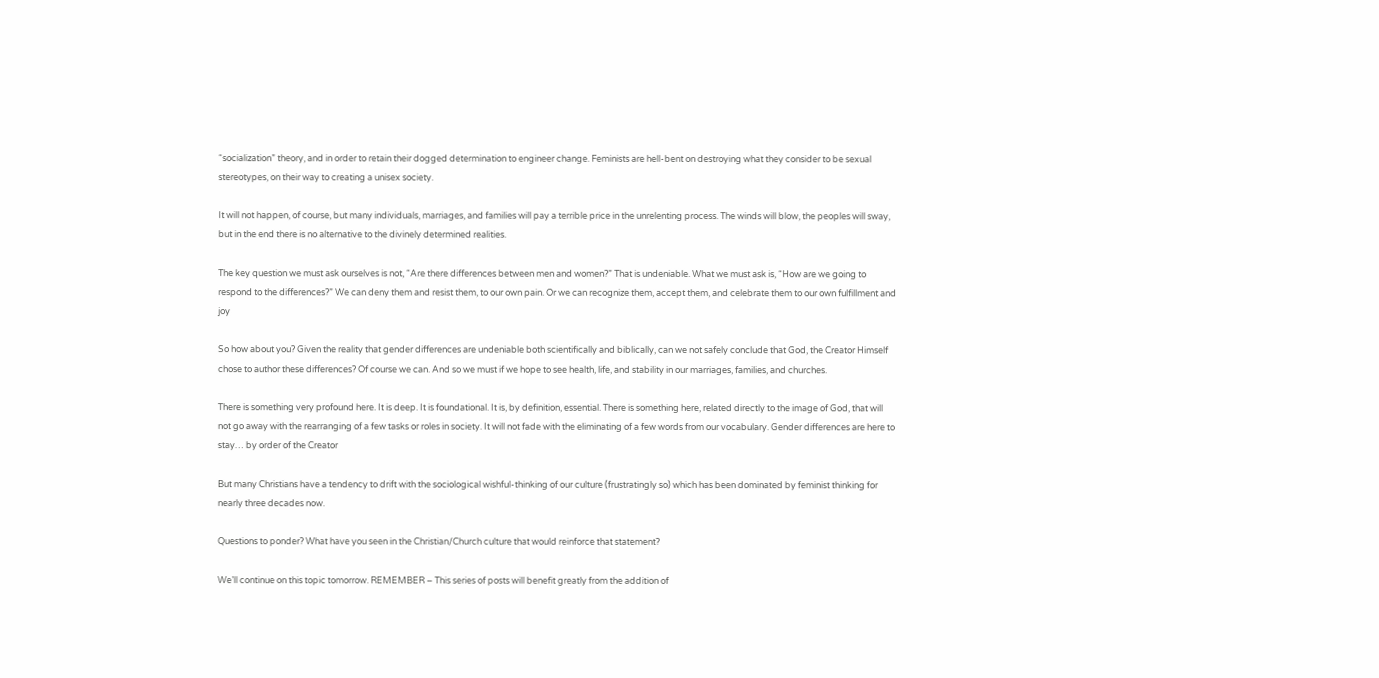“socialization” theory, and in order to retain their dogged determination to engineer change. Feminists are hell-bent on destroying what they consider to be sexual stereotypes, on their way to creating a unisex society.

It will not happen, of course, but many individuals, marriages, and families will pay a terrible price in the unrelenting process. The winds will blow, the peoples will sway, but in the end there is no alternative to the divinely determined realities.

The key question we must ask ourselves is not, “Are there differences between men and women?” That is undeniable. What we must ask is, “How are we going to respond to the differences?” We can deny them and resist them, to our own pain. Or we can recognize them, accept them, and celebrate them to our own fulfillment and joy

So how about you? Given the reality that gender differences are undeniable both scientifically and biblically, can we not safely conclude that God, the Creator Himself chose to author these differences? Of course we can. And so we must if we hope to see health, life, and stability in our marriages, families, and churches.

There is something very profound here. It is deep. It is foundational. It is, by definition, essential. There is something here, related directly to the image of God, that will not go away with the rearranging of a few tasks or roles in society. It will not fade with the eliminating of a few words from our vocabulary. Gender differences are here to stay… by order of the Creator

But many Christians have a tendency to drift with the sociological wishful-thinking of our culture (frustratingly so) which has been dominated by feminist thinking for nearly three decades now.

Questions to ponder? What have you seen in the Christian/Church culture that would reinforce that statement?

We’ll continue on this topic tomorrow. REMEMBER – This series of posts will benefit greatly from the addition of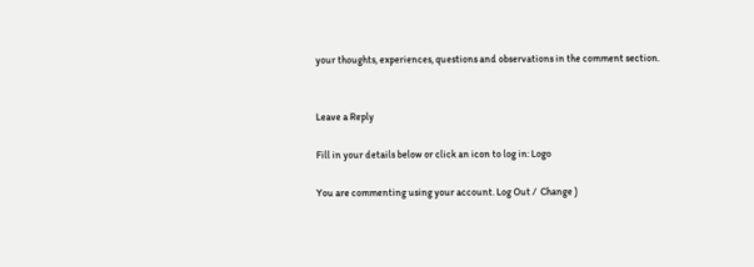your thoughts, experiences, questions and observations in the comment section.


Leave a Reply

Fill in your details below or click an icon to log in: Logo

You are commenting using your account. Log Out /  Change )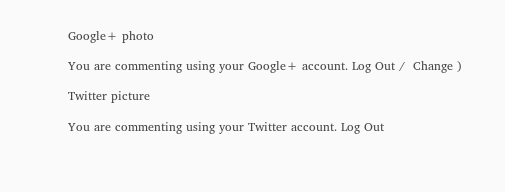Google+ photo

You are commenting using your Google+ account. Log Out /  Change )

Twitter picture

You are commenting using your Twitter account. Log Out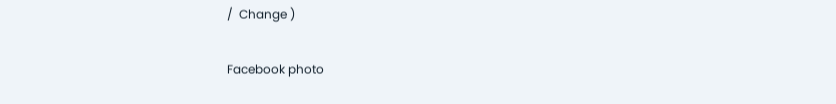/  Change )

Facebook photo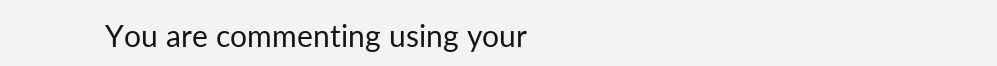You are commenting using your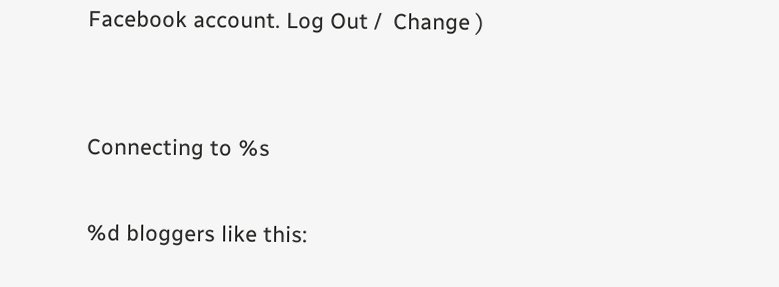Facebook account. Log Out /  Change )


Connecting to %s

%d bloggers like this: